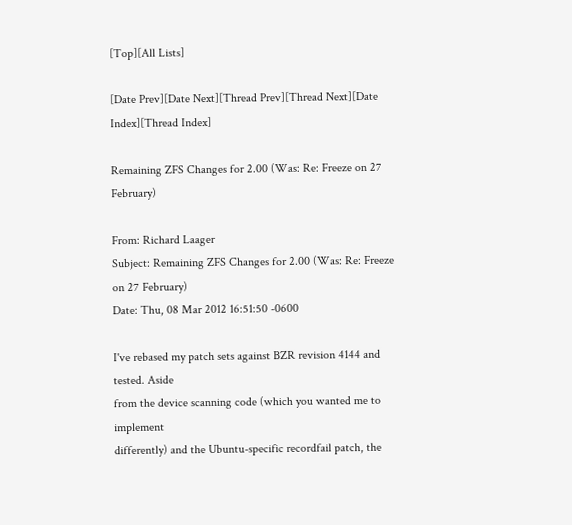[Top][All Lists]

[Date Prev][Date Next][Thread Prev][Thread Next][Date Index][Thread Index]

Remaining ZFS Changes for 2.00 (Was: Re: Freeze on 27 February)

From: Richard Laager
Subject: Remaining ZFS Changes for 2.00 (Was: Re: Freeze on 27 February)
Date: Thu, 08 Mar 2012 16:51:50 -0600

I've rebased my patch sets against BZR revision 4144 and tested. Aside
from the device scanning code (which you wanted me to implement
differently) and the Ubuntu-specific recordfail patch, the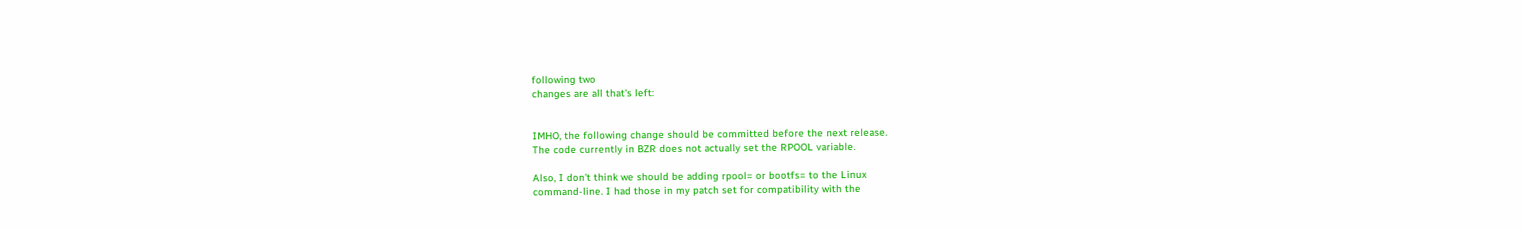following two
changes are all that's left:


IMHO, the following change should be committed before the next release.
The code currently in BZR does not actually set the RPOOL variable.

Also, I don't think we should be adding rpool= or bootfs= to the Linux
command-line. I had those in my patch set for compatibility with the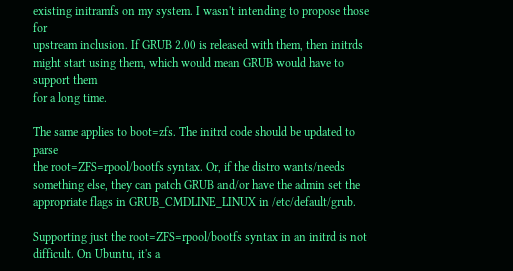existing initramfs on my system. I wasn't intending to propose those for
upstream inclusion. If GRUB 2.00 is released with them, then initrds
might start using them, which would mean GRUB would have to support them
for a long time.

The same applies to boot=zfs. The initrd code should be updated to parse
the root=ZFS=rpool/bootfs syntax. Or, if the distro wants/needs
something else, they can patch GRUB and/or have the admin set the
appropriate flags in GRUB_CMDLINE_LINUX in /etc/default/grub.

Supporting just the root=ZFS=rpool/bootfs syntax in an initrd is not
difficult. On Ubuntu, it's a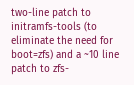two-line patch to initramfs-tools (to
eliminate the need for boot=zfs) and a ~10 line patch to zfs-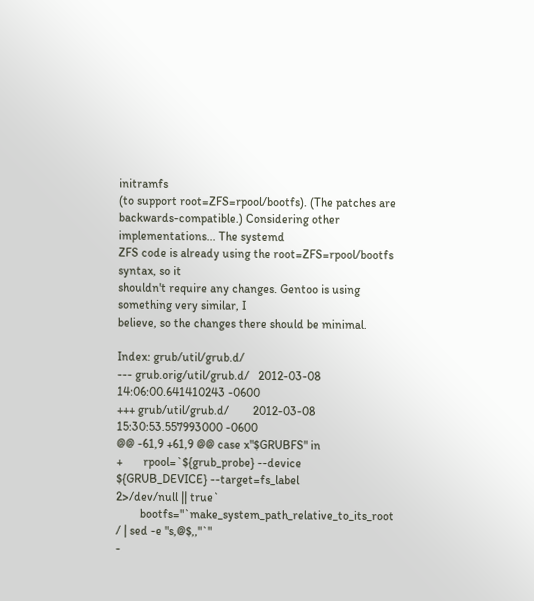initramfs
(to support root=ZFS=rpool/bootfs). (The patches are
backwards-compatible.) Considering other implementations... The systemd
ZFS code is already using the root=ZFS=rpool/bootfs syntax, so it
shouldn't require any changes. Gentoo is using something very similar, I
believe, so the changes there should be minimal.

Index: grub/util/grub.d/
--- grub.orig/util/grub.d/   2012-03-08 14:06:00.641410243 -0600
+++ grub/util/grub.d/        2012-03-08 15:30:53.557993000 -0600
@@ -61,9 +61,9 @@ case x"$GRUBFS" in
+       rpool=`${grub_probe} --device ${GRUB_DEVICE} --target=fs_label
2>/dev/null || true`
        bootfs="`make_system_path_relative_to_its_root / | sed -e "s,@$,,"`"
-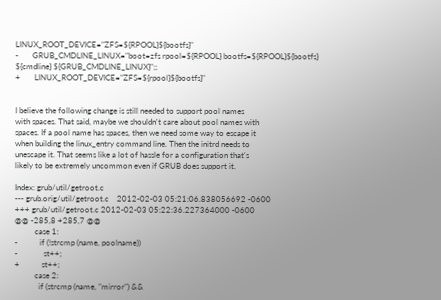LINUX_ROOT_DEVICE="ZFS=${RPOOL}${bootfs}"
-       GRUB_CMDLINE_LINUX="boot=zfs rpool=${RPOOL} bootfs=${RPOOL}${bootfs}
${cmdline} ${GRUB_CMDLINE_LINUX}";;
+       LINUX_ROOT_DEVICE="ZFS=${rpool}${bootfs}"


I believe the following change is still needed to support pool names
with spaces. That said, maybe we shouldn't care about pool names with
spaces. If a pool name has spaces, then we need some way to escape it
when building the linux_entry command line. Then the initrd needs to
unescape it. That seems like a lot of hassle for a configuration that's
likely to be extremely uncommon even if GRUB does support it.

Index: grub/util/getroot.c
--- grub.orig/util/getroot.c    2012-02-03 05:21:06.838056692 -0600
+++ grub/util/getroot.c 2012-02-03 05:22:36.227364000 -0600
@@ -285,8 +285,7 @@
          case 1:
-           if (!strcmp (name, poolname))
-             st++;
+           st++;
          case 2:
            if (strcmp (name, "mirror") &&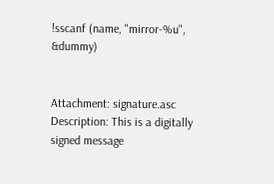!sscanf (name, "mirror-%u", &dummy)


Attachment: signature.asc
Description: This is a digitally signed message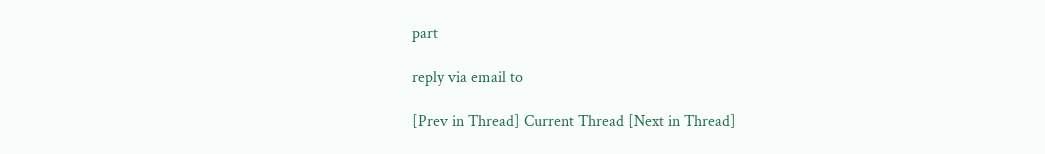part

reply via email to

[Prev in Thread] Current Thread [Next in Thread]